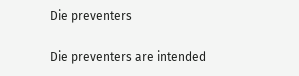Die preventers

Die preventers are intended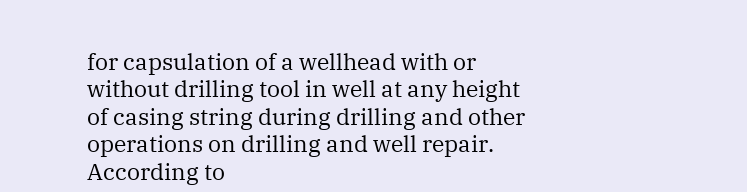for capsulation of a wellhead with or without drilling tool in well at any height of casing string during drilling and other operations on drilling and well repair. According to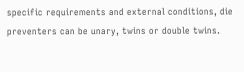specific requirements and external conditions, die preventers can be unary, twins or double twins.